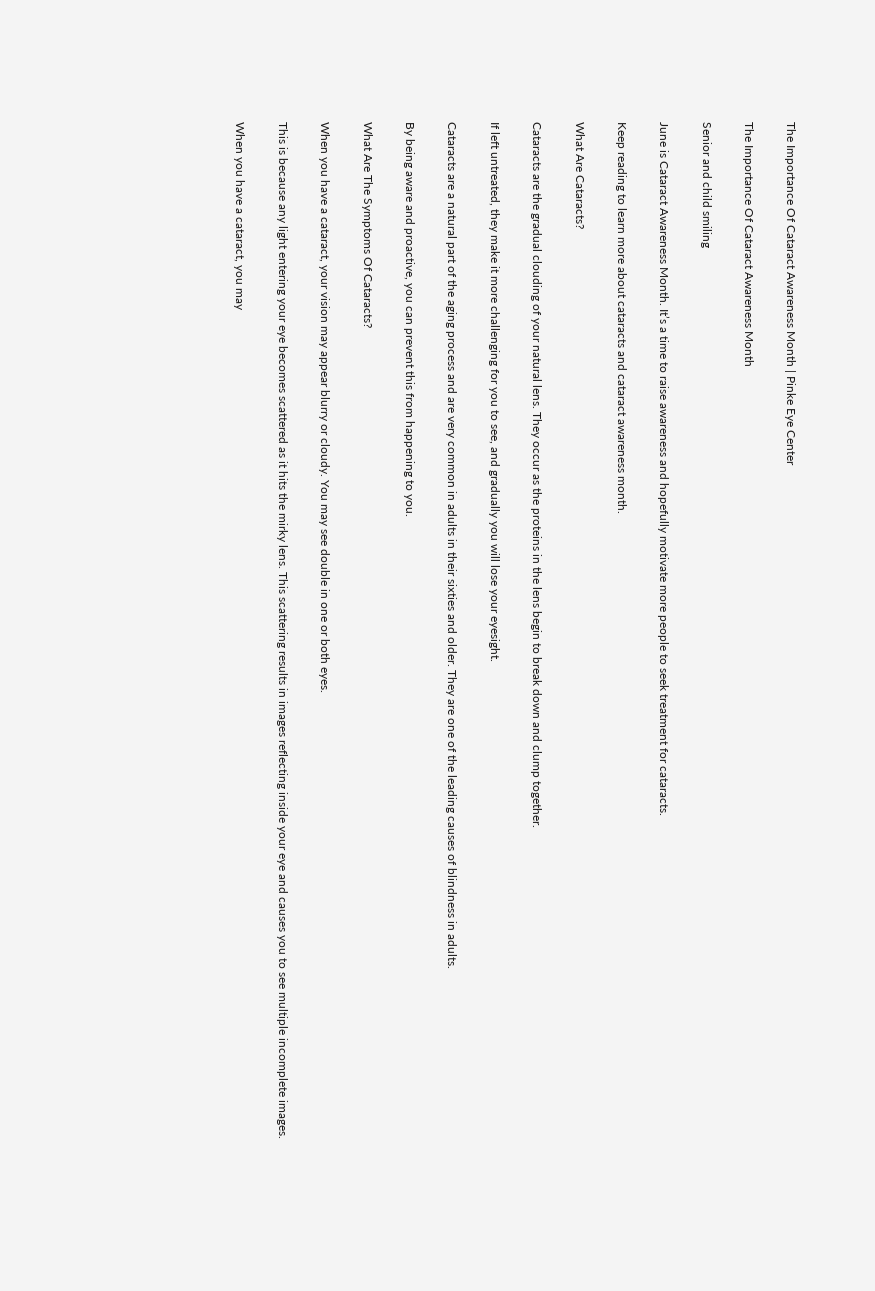The Importance Of Cataract Awareness Month | Pinke Eye Center

The Importance Of Cataract Awareness Month

Senior and child smiling

June is Cataract Awareness Month. It’s a time to raise awareness and hopefully motivate more people to seek treatment for cataracts.

Keep reading to learn more about cataracts and cataract awareness month.

What Are Cataracts?

Cataracts are the gradual clouding of your natural lens. They occur as the proteins in the lens begin to break down and clump together.

If left untreated, they make it more challenging for you to see, and gradually you will lose your eyesight.

Cataracts are a natural part of the aging process and are very common in adults in their sixties and older. They are one of the leading causes of blindness in adults.

By being aware and proactive, you can prevent this from happening to you.

What Are The Symptoms Of Cataracts?

When you have a cataract, your vision may appear blurry or cloudy. You may see double in one or both eyes.

This is because any light entering your eye becomes scattered as it hits the mirky lens. This scattering results in images reflecting inside your eye and causes you to see multiple incomplete images.

When you have a cataract, you may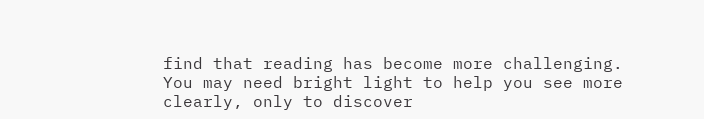find that reading has become more challenging. You may need bright light to help you see more clearly, only to discover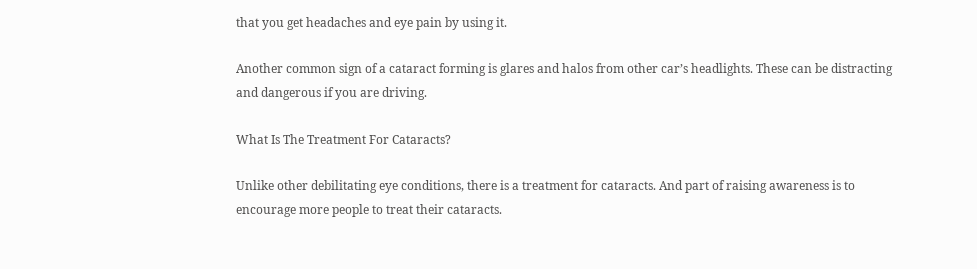that you get headaches and eye pain by using it.

Another common sign of a cataract forming is glares and halos from other car’s headlights. These can be distracting and dangerous if you are driving.

What Is The Treatment For Cataracts?

Unlike other debilitating eye conditions, there is a treatment for cataracts. And part of raising awareness is to encourage more people to treat their cataracts.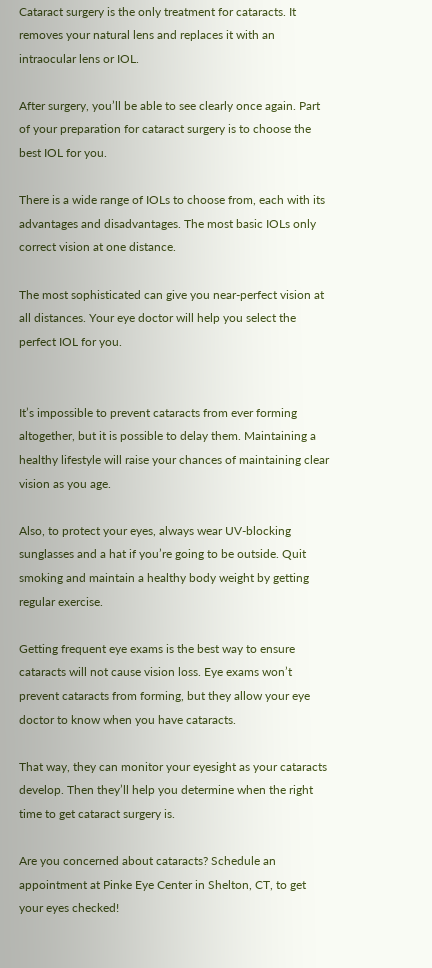Cataract surgery is the only treatment for cataracts. It removes your natural lens and replaces it with an intraocular lens or IOL.

After surgery, you’ll be able to see clearly once again. Part of your preparation for cataract surgery is to choose the best IOL for you.

There is a wide range of IOLs to choose from, each with its advantages and disadvantages. The most basic IOLs only correct vision at one distance.

The most sophisticated can give you near-perfect vision at all distances. Your eye doctor will help you select the perfect IOL for you.


It’s impossible to prevent cataracts from ever forming altogether, but it is possible to delay them. Maintaining a healthy lifestyle will raise your chances of maintaining clear vision as you age.

Also, to protect your eyes, always wear UV-blocking sunglasses and a hat if you’re going to be outside. Quit smoking and maintain a healthy body weight by getting regular exercise.

Getting frequent eye exams is the best way to ensure cataracts will not cause vision loss. Eye exams won’t prevent cataracts from forming, but they allow your eye doctor to know when you have cataracts.

That way, they can monitor your eyesight as your cataracts develop. Then they’ll help you determine when the right time to get cataract surgery is.

Are you concerned about cataracts? Schedule an appointment at Pinke Eye Center in Shelton, CT, to get your eyes checked!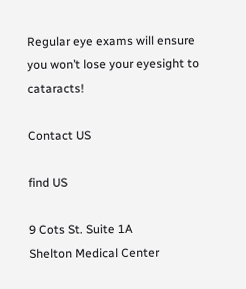Regular eye exams will ensure you won’t lose your eyesight to cataracts!

Contact US

find US

9 Cots St. Suite 1A
Shelton Medical Center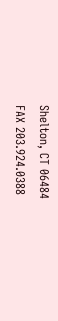Shelton, CT 06484
FAX 203.924.0388